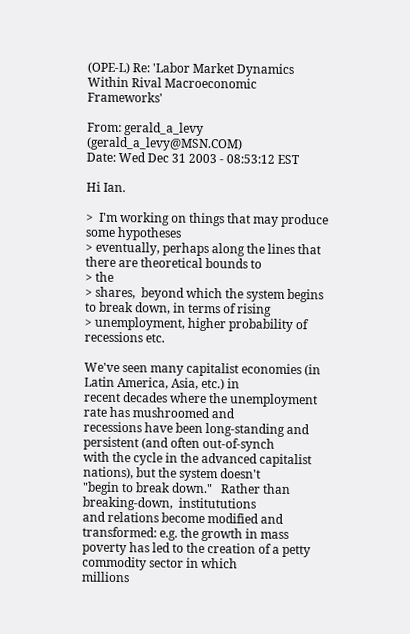(OPE-L) Re: 'Labor Market Dynamics Within Rival Macroeconomic Frameworks'

From: gerald_a_levy (gerald_a_levy@MSN.COM)
Date: Wed Dec 31 2003 - 08:53:12 EST

Hi Ian.

>  I'm working on things that may produce some hypotheses
> eventually, perhaps along the lines that there are theoretical bounds to
> the
> shares,  beyond which the system begins to break down, in terms of rising
> unemployment, higher probability of recessions etc.

We've seen many capitalist economies (in Latin America, Asia, etc.) in
recent decades where the unemployment rate has mushroomed and
recessions have been long-standing and persistent (and often out-of-synch
with the cycle in the advanced capitalist nations), but the system doesn't
"begin to break down."   Rather than breaking-down,  institututions
and relations become modified and transformed: e.g. the growth in mass
poverty has led to the creation of a petty commodity sector in which
millions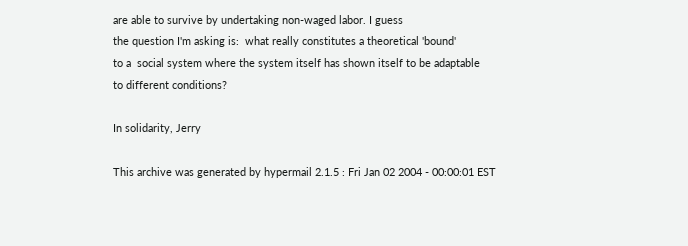are able to survive by undertaking non-waged labor. I guess
the question I'm asking is:  what really constitutes a theoretical 'bound'
to a  social system where the system itself has shown itself to be adaptable
to different conditions?

In solidarity, Jerry

This archive was generated by hypermail 2.1.5 : Fri Jan 02 2004 - 00:00:01 EST